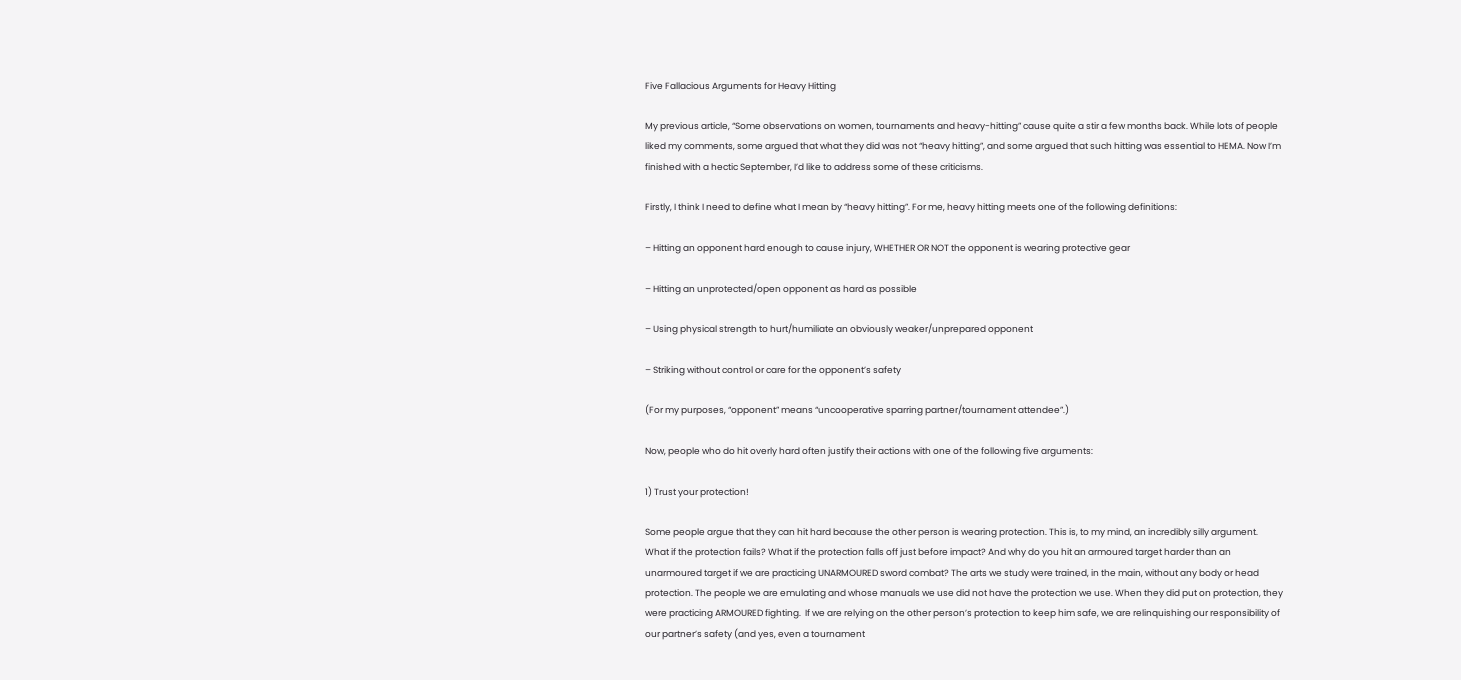Five Fallacious Arguments for Heavy Hitting

My previous article, “Some observations on women, tournaments and heavy-hitting” cause quite a stir a few months back. While lots of people liked my comments, some argued that what they did was not “heavy hitting”, and some argued that such hitting was essential to HEMA. Now I’m finished with a hectic September, I’d like to address some of these criticisms.

Firstly, I think I need to define what I mean by “heavy hitting”. For me, heavy hitting meets one of the following definitions:

– Hitting an opponent hard enough to cause injury, WHETHER OR NOT the opponent is wearing protective gear

– Hitting an unprotected/open opponent as hard as possible

– Using physical strength to hurt/humiliate an obviously weaker/unprepared opponent

– Striking without control or care for the opponent’s safety

(For my purposes, “opponent” means “uncooperative sparring partner/tournament attendee”.)

Now, people who do hit overly hard often justify their actions with one of the following five arguments:

1) Trust your protection!

Some people argue that they can hit hard because the other person is wearing protection. This is, to my mind, an incredibly silly argument. What if the protection fails? What if the protection falls off just before impact? And why do you hit an armoured target harder than an unarmoured target if we are practicing UNARMOURED sword combat? The arts we study were trained, in the main, without any body or head protection. The people we are emulating and whose manuals we use did not have the protection we use. When they did put on protection, they were practicing ARMOURED fighting.  If we are relying on the other person’s protection to keep him safe, we are relinquishing our responsibility of our partner’s safety (and yes, even a tournament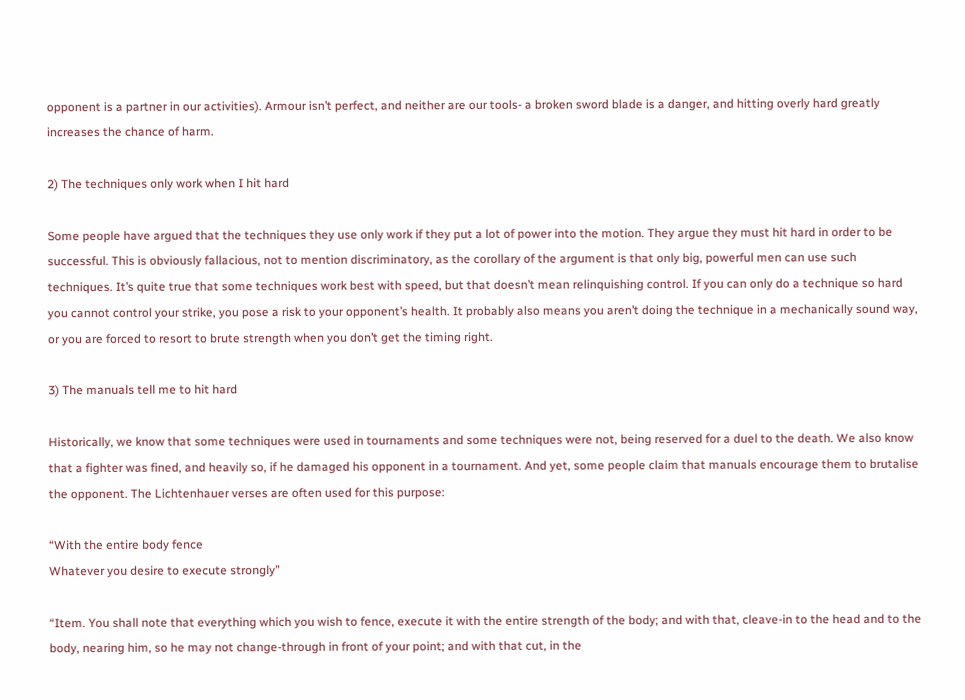opponent is a partner in our activities). Armour isn’t perfect, and neither are our tools- a broken sword blade is a danger, and hitting overly hard greatly increases the chance of harm.

2) The techniques only work when I hit hard

Some people have argued that the techniques they use only work if they put a lot of power into the motion. They argue they must hit hard in order to be successful. This is obviously fallacious, not to mention discriminatory, as the corollary of the argument is that only big, powerful men can use such techniques. It’s quite true that some techniques work best with speed, but that doesn’t mean relinquishing control. If you can only do a technique so hard you cannot control your strike, you pose a risk to your opponent’s health. It probably also means you aren’t doing the technique in a mechanically sound way, or you are forced to resort to brute strength when you don’t get the timing right.

3) The manuals tell me to hit hard

Historically, we know that some techniques were used in tournaments and some techniques were not, being reserved for a duel to the death. We also know that a fighter was fined, and heavily so, if he damaged his opponent in a tournament. And yet, some people claim that manuals encourage them to brutalise the opponent. The Lichtenhauer verses are often used for this purpose:

“With the entire body fence
Whatever you desire to execute strongly”

“Item. You shall note that everything which you wish to fence, execute it with the entire strength of the body; and with that, cleave-in to the head and to the body, nearing him, so he may not change-through in front of your point; and with that cut, in the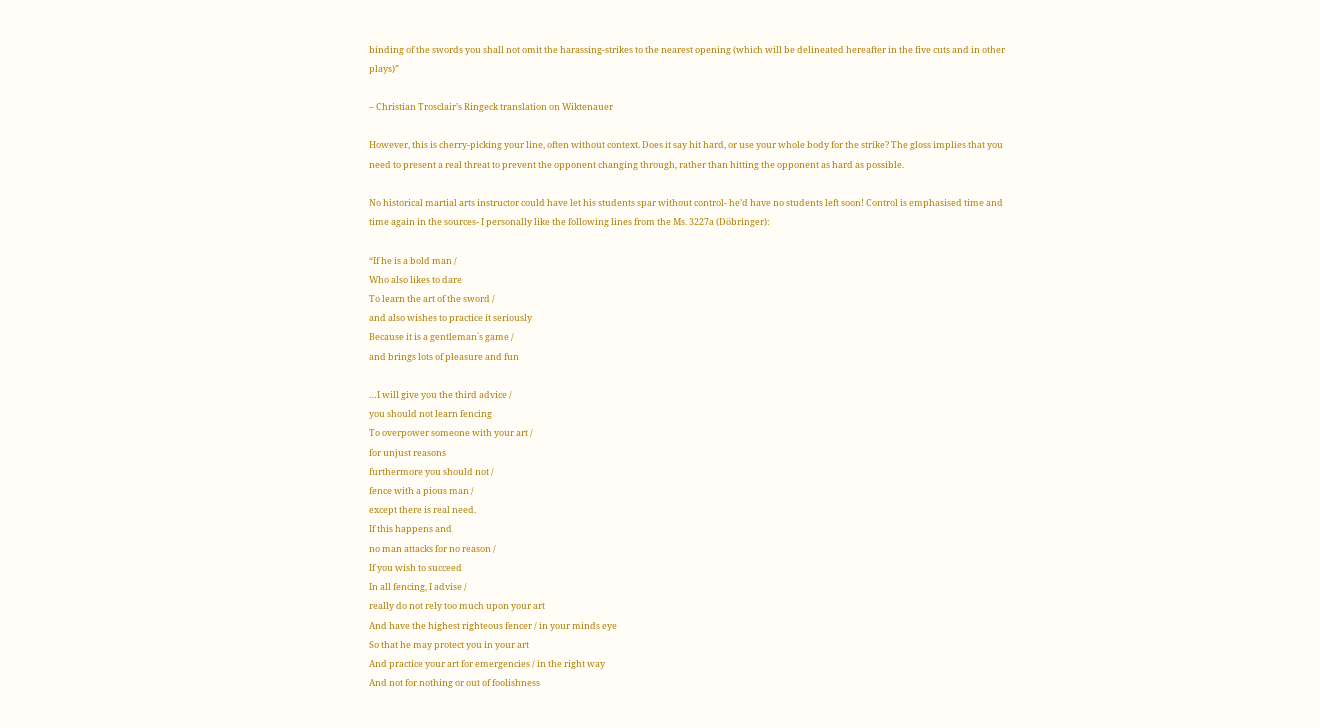binding of the swords you shall not omit the harassing-strikes to the nearest opening (which will be delineated hereafter in the five cuts and in other plays)”

– Christian Trosclair’s Ringeck translation on Wiktenauer

However, this is cherry-picking your line, often without context. Does it say hit hard, or use your whole body for the strike? The gloss implies that you need to present a real threat to prevent the opponent changing through, rather than hitting the opponent as hard as possible.

No historical martial arts instructor could have let his students spar without control- he’d have no students left soon! Control is emphasised time and time again in the sources- I personally like the following lines from the Ms. 3227a (Döbringer):

“If he is a bold man /
Who also likes to dare
To learn the art of the sword /
and also wishes to practice it seriously
Because it is a gentleman´s game /
and brings lots of pleasure and fun

…I will give you the third advice /
you should not learn fencing
To overpower someone with your art /
for unjust reasons
furthermore you should not /
fence with a pious man /
except there is real need.
If this happens and
no man attacks for no reason /
If you wish to succeed
In all fencing, I advise /
really do not rely too much upon your art
And have the highest righteous fencer / in your minds eye
So that he may protect you in your art
And practice your art for emergencies / in the right way
And not for nothing or out of foolishness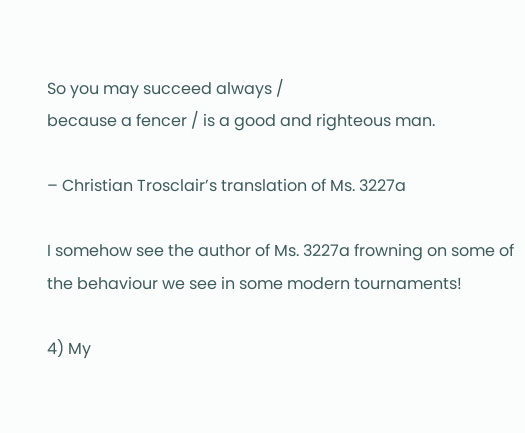So you may succeed always /
because a fencer / is a good and righteous man.

– Christian Trosclair’s translation of Ms. 3227a

I somehow see the author of Ms. 3227a frowning on some of the behaviour we see in some modern tournaments!

4) My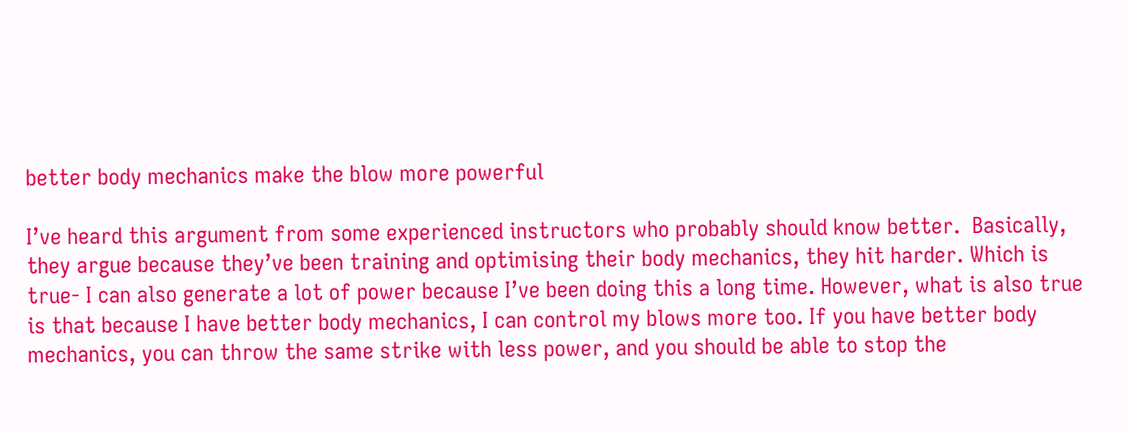better body mechanics make the blow more powerful

I’ve heard this argument from some experienced instructors who probably should know better.  Basically, they argue because they’ve been training and optimising their body mechanics, they hit harder. Which is true- I can also generate a lot of power because I’ve been doing this a long time. However, what is also true is that because I have better body mechanics, I can control my blows more too. If you have better body mechanics, you can throw the same strike with less power, and you should be able to stop the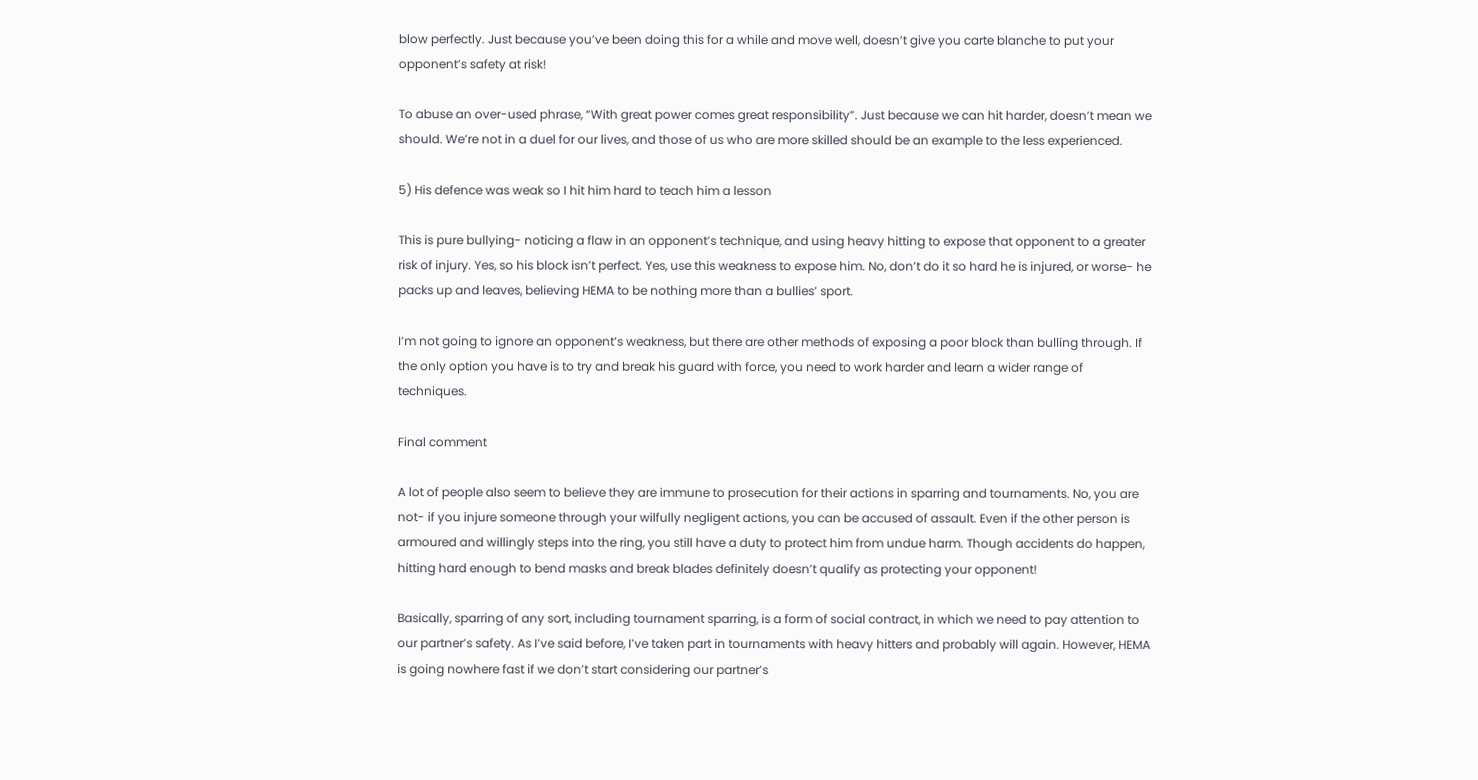blow perfectly. Just because you’ve been doing this for a while and move well, doesn’t give you carte blanche to put your opponent’s safety at risk!

To abuse an over-used phrase, “With great power comes great responsibility”. Just because we can hit harder, doesn’t mean we should. We’re not in a duel for our lives, and those of us who are more skilled should be an example to the less experienced.

5) His defence was weak so I hit him hard to teach him a lesson

This is pure bullying- noticing a flaw in an opponent’s technique, and using heavy hitting to expose that opponent to a greater risk of injury. Yes, so his block isn’t perfect. Yes, use this weakness to expose him. No, don’t do it so hard he is injured, or worse- he packs up and leaves, believing HEMA to be nothing more than a bullies’ sport.

I’m not going to ignore an opponent’s weakness, but there are other methods of exposing a poor block than bulling through. If the only option you have is to try and break his guard with force, you need to work harder and learn a wider range of techniques.

Final comment

A lot of people also seem to believe they are immune to prosecution for their actions in sparring and tournaments. No, you are not- if you injure someone through your wilfully negligent actions, you can be accused of assault. Even if the other person is armoured and willingly steps into the ring, you still have a duty to protect him from undue harm. Though accidents do happen, hitting hard enough to bend masks and break blades definitely doesn’t qualify as protecting your opponent!

Basically, sparring of any sort, including tournament sparring, is a form of social contract, in which we need to pay attention to our partner’s safety. As I’ve said before, I’ve taken part in tournaments with heavy hitters and probably will again. However, HEMA is going nowhere fast if we don’t start considering our partner’s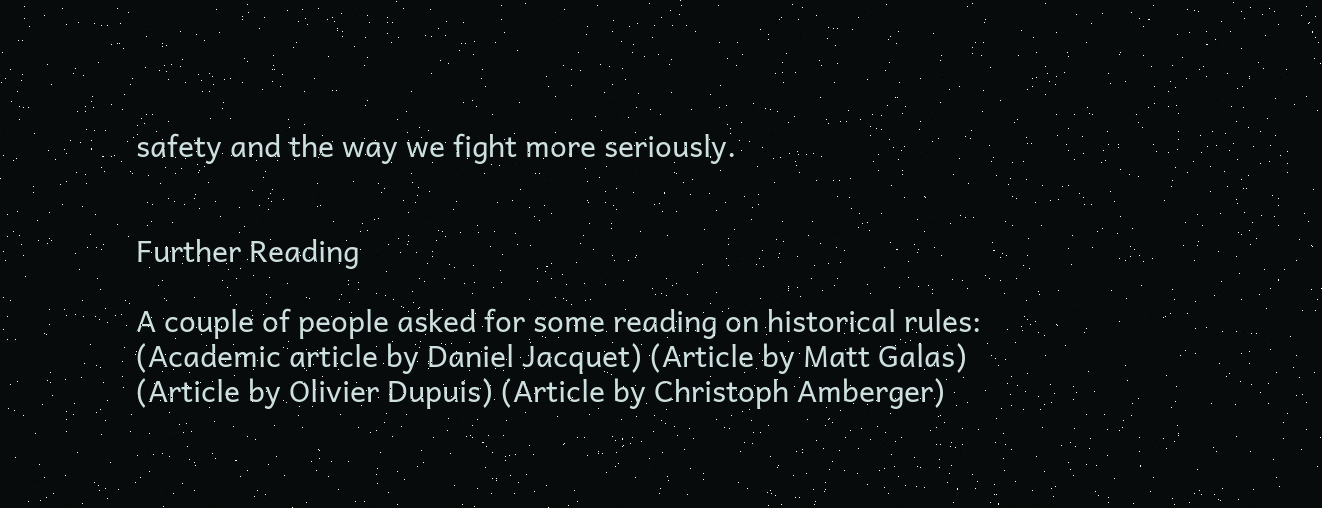safety and the way we fight more seriously.


Further Reading

A couple of people asked for some reading on historical rules: (Academic article by Daniel Jacquet) (Article by Matt Galas) (Article by Olivier Dupuis) (Article by Christoph Amberger)